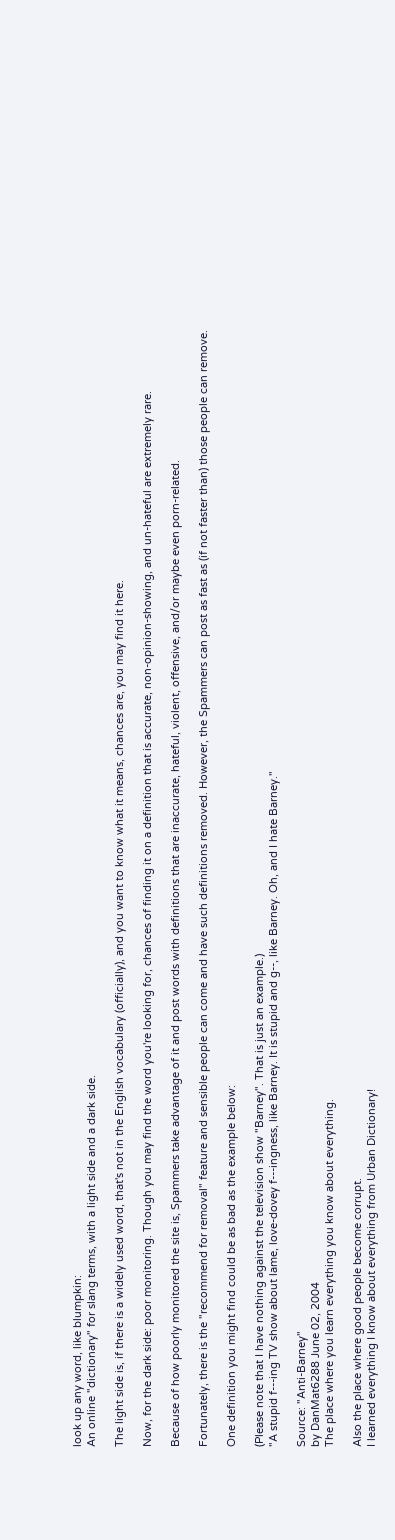look up any word, like blumpkin:
An online "dictionary" for slang terms, with a light side and a dark side.

The light side is, if there is a widely used word, that's not in the English vocabulary (officially), and you want to know what it means, chances are, you may find it here.

Now, for the dark side: poor monitoring. Though you may find the word you're looking for, chances of finding it on a definition that is accurate, non-opinion-showing, and un-hateful are extremely rare.

Because of how poorly monitored the site is, Spammers take advantage of it and post words with definitions that are inaccurate, hateful, violent, offensive, and/or maybe even porn-related.

Fortunately, there is the "recommend for removal" feature and sensible people can come and have such definitions removed. However, the Spammers can post as fast as (if not faster than) those people can remove.

One definition you might find could be as bad as the example below:

(Please note that I have nothing against the television show "Barney". That is just an example.)
"A stupid f---ing TV show about lame, love-dovey f---ingness, like Barney. It is stupid and g--, like Barney. Oh, and I hate Barney."

Source: "Anti-Barney"
by DanMat6288 June 02, 2004
The place where you learn everything you know about everything.

Also the place where good people become corrupt.
I learned everything I know about everything from Urban Dictionary!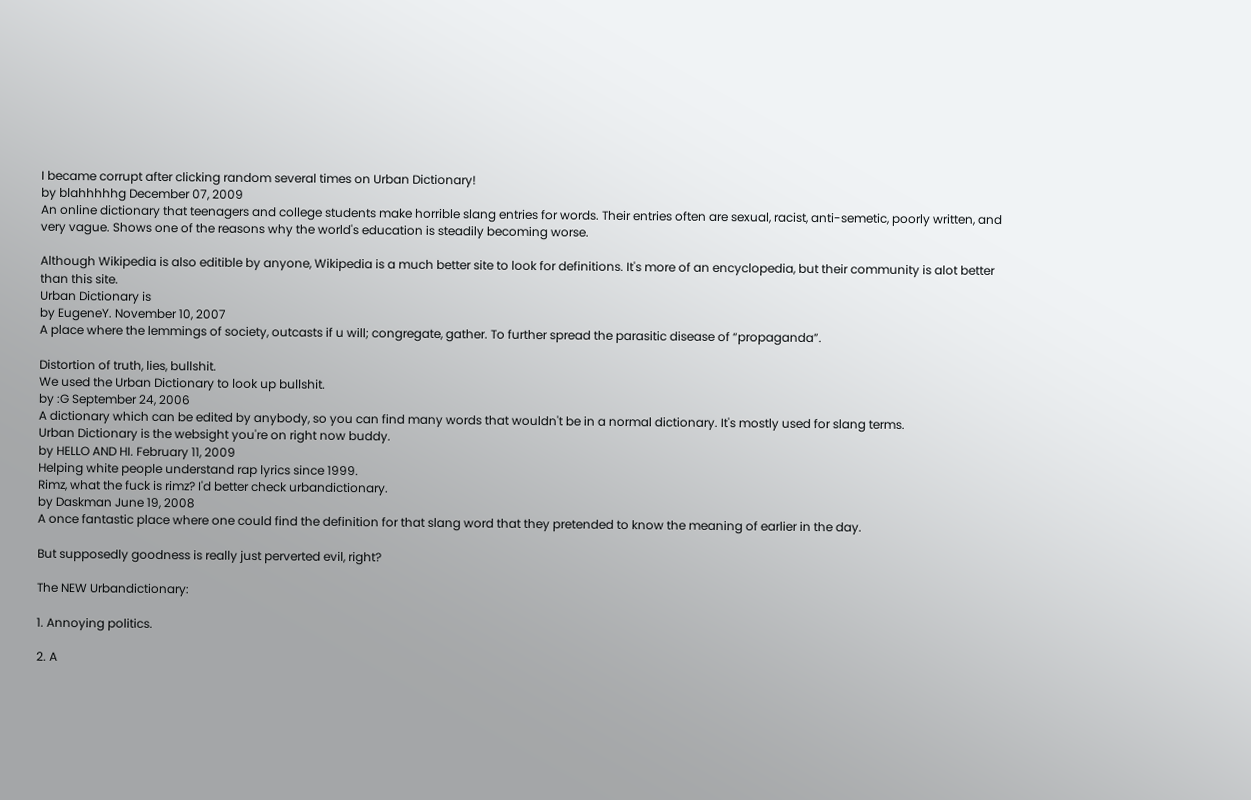I became corrupt after clicking random several times on Urban Dictionary!
by blahhhhhg December 07, 2009
An online dictionary that teenagers and college students make horrible slang entries for words. Their entries often are sexual, racist, anti-semetic, poorly written, and very vague. Shows one of the reasons why the world's education is steadily becoming worse.

Although Wikipedia is also editible by anyone, Wikipedia is a much better site to look for definitions. It's more of an encyclopedia, but their community is alot better than this site.
Urban Dictionary is
by EugeneY. November 10, 2007
A place where the lemmings of society, outcasts if u will; congregate, gather. To further spread the parasitic disease of “propaganda”.

Distortion of truth, lies, bullshit.
We used the Urban Dictionary to look up bullshit.
by :G September 24, 2006
A dictionary which can be edited by anybody, so you can find many words that wouldn't be in a normal dictionary. It's mostly used for slang terms.
Urban Dictionary is the websight you're on right now buddy.
by HELLO AND HI. February 11, 2009
Helping white people understand rap lyrics since 1999.
Rimz, what the fuck is rimz? I'd better check urbandictionary.
by Daskman June 19, 2008
A once fantastic place where one could find the definition for that slang word that they pretended to know the meaning of earlier in the day.

But supposedly goodness is really just perverted evil, right?

The NEW Urbandictionary:

1. Annoying politics.

2. A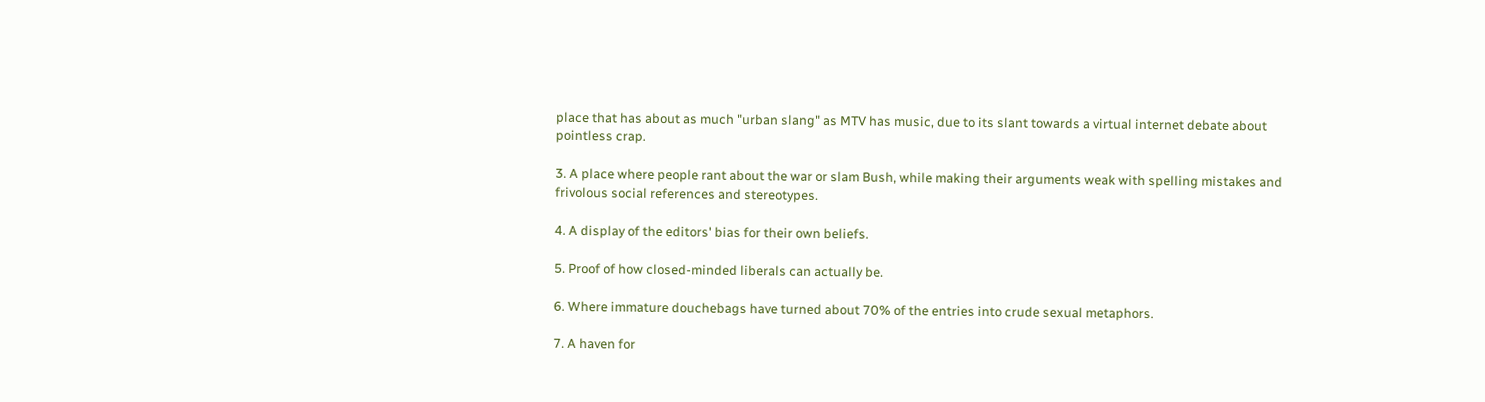place that has about as much "urban slang" as MTV has music, due to its slant towards a virtual internet debate about pointless crap.

3. A place where people rant about the war or slam Bush, while making their arguments weak with spelling mistakes and frivolous social references and stereotypes.

4. A display of the editors' bias for their own beliefs.

5. Proof of how closed-minded liberals can actually be.

6. Where immature douchebags have turned about 70% of the entries into crude sexual metaphors.

7. A haven for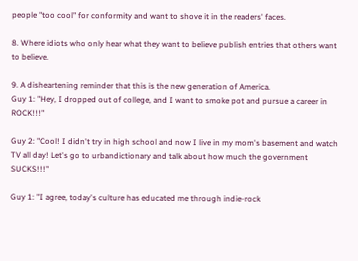people "too cool" for conformity and want to shove it in the readers' faces.

8. Where idiots who only hear what they want to believe publish entries that others want to believe.

9. A disheartening reminder that this is the new generation of America.
Guy 1: "Hey, I dropped out of college, and I want to smoke pot and pursue a career in ROCK!!!"

Guy 2: "Cool! I didn't try in high school and now I live in my mom's basement and watch TV all day! Let's go to urbandictionary and talk about how much the government SUCKS!!!"

Guy 1: "I agree, today's culture has educated me through indie-rock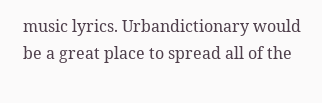music lyrics. Urbandictionary would be a great place to spread all of the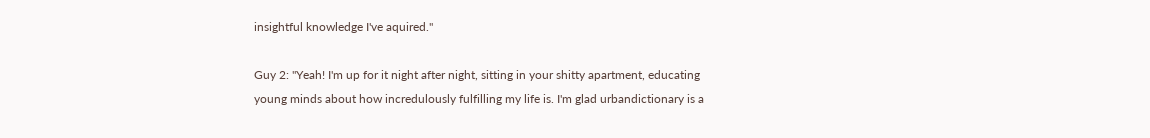insightful knowledge I've aquired."

Guy 2: "Yeah! I'm up for it night after night, sitting in your shitty apartment, educating young minds about how incredulously fulfilling my life is. I'm glad urbandictionary is a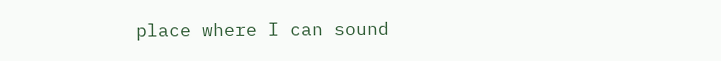place where I can sound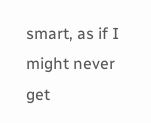smart, as if I might never get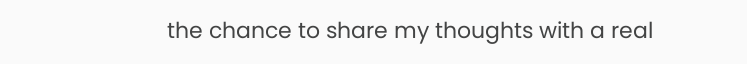the chance to share my thoughts with a real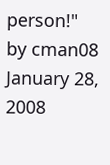person!"
by cman08 January 28, 2008